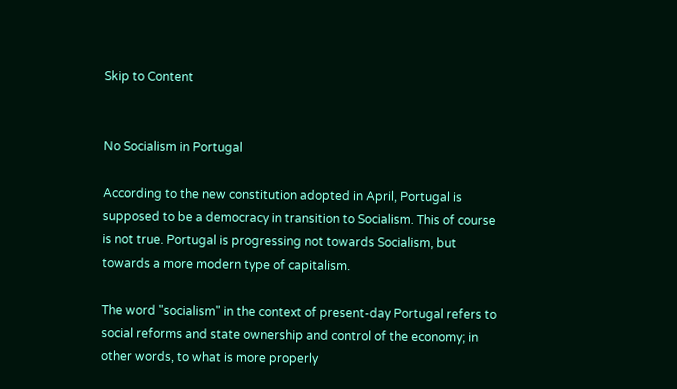Skip to Content


No Socialism in Portugal

According to the new constitution adopted in April, Portugal is supposed to be a democracy in transition to Socialism. This of course is not true. Portugal is progressing not towards Socialism, but towards a more modern type of capitalism.

The word "socialism" in the context of present-day Portugal refers to social reforms and state ownership and control of the economy; in other words, to what is more properly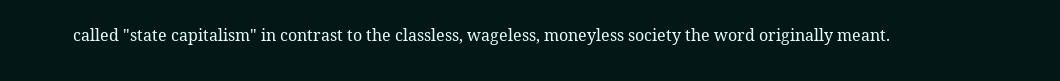called "state capitalism" in contrast to the classless, wageless, moneyless society the word originally meant.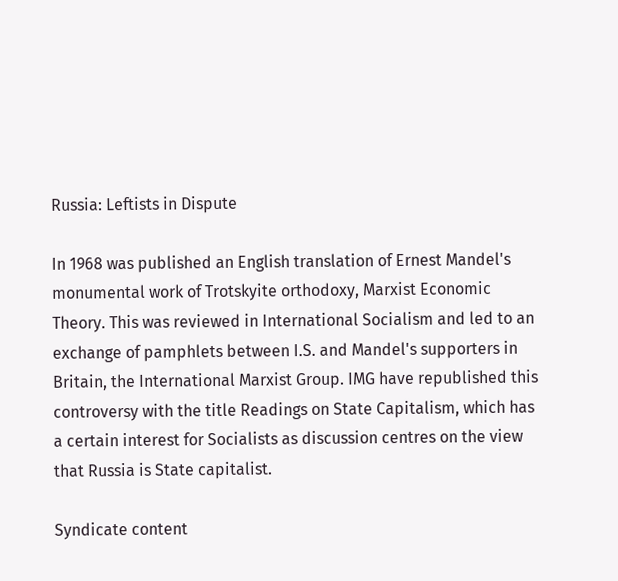Russia: Leftists in Dispute

In 1968 was published an English translation of Ernest Mandel's monumental work of Trotskyite orthodoxy, Marxist Economic Theory. This was reviewed in International Socialism and led to an exchange of pamphlets between I.S. and Mandel's supporters in Britain, the International Marxist Group. IMG have republished this controversy with the title Readings on State Capitalism, which has a certain interest for Socialists as discussion centres on the view that Russia is State capitalist.

Syndicate content